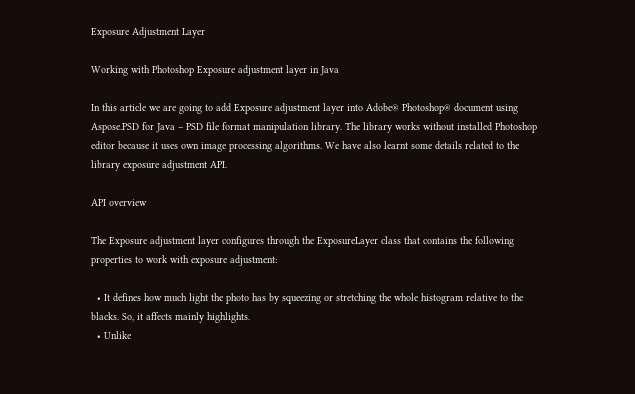Exposure Adjustment Layer

Working with Photoshop Exposure adjustment layer in Java

In this article we are going to add Exposure adjustment layer into Adobe® Photoshop® document using Aspose.PSD for Java – PSD file format manipulation library. The library works without installed Photoshop editor because it uses own image processing algorithms. We have also learnt some details related to the library exposure adjustment API.

API overview

The Exposure adjustment layer configures through the ExposureLayer class that contains the following properties to work with exposure adjustment:

  • It defines how much light the photo has by squeezing or stretching the whole histogram relative to the blacks. So, it affects mainly highlights.
  • Unlike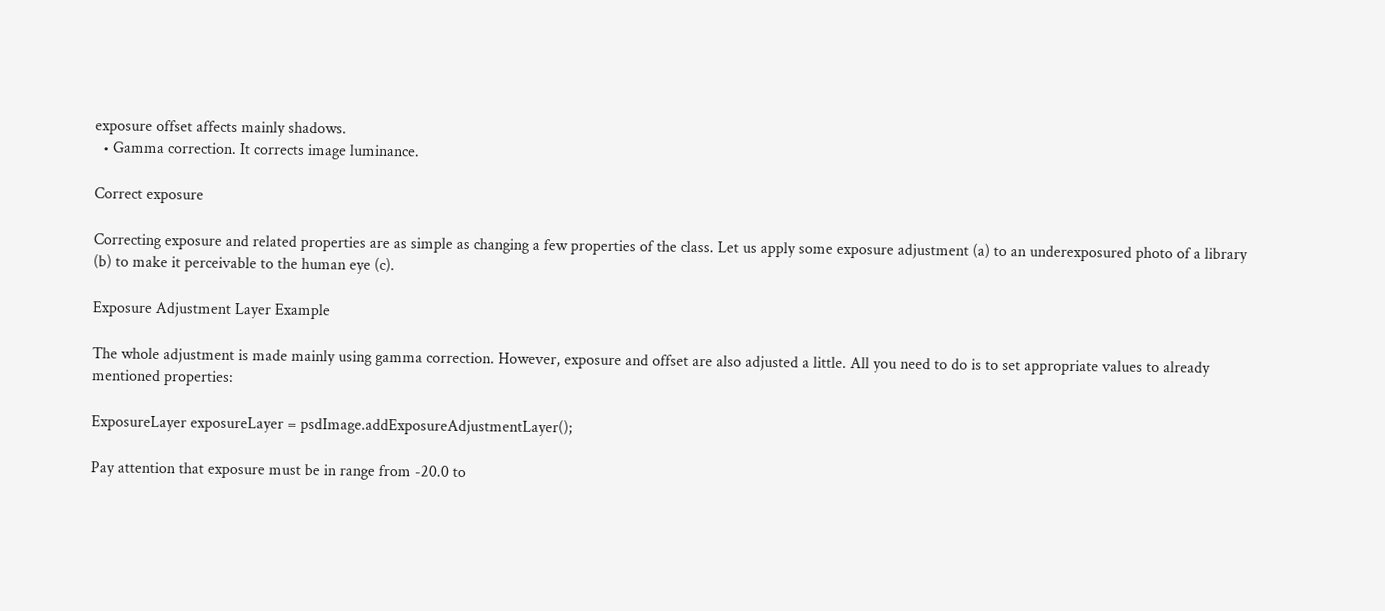exposure offset affects mainly shadows.
  • Gamma correction. It corrects image luminance.

Correct exposure

Correcting exposure and related properties are as simple as changing a few properties of the class. Let us apply some exposure adjustment (a) to an underexposured photo of a library (b) to make it perceivable to the human eye (c).

Exposure Adjustment Layer Example

The whole adjustment is made mainly using gamma correction. However, exposure and offset are also adjusted a little. All you need to do is to set appropriate values to already mentioned properties:

ExposureLayer exposureLayer = psdImage.addExposureAdjustmentLayer();

Pay attention that exposure must be in range from -20.0 to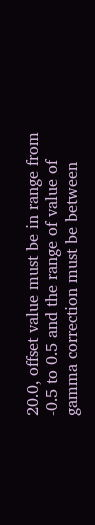20.0, offset value must be in range from -0.5 to 0.5 and the range of value of gamma correction must be between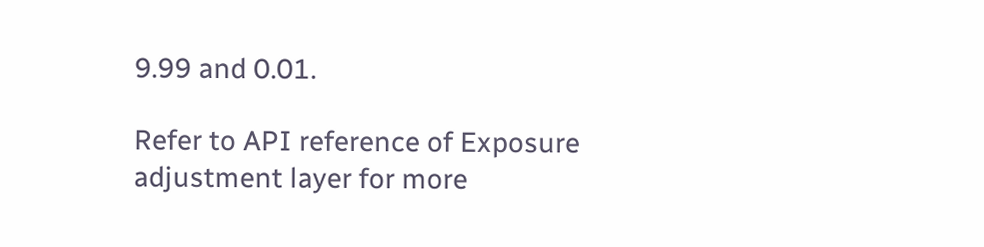9.99 and 0.01.

Refer to API reference of Exposure adjustment layer for more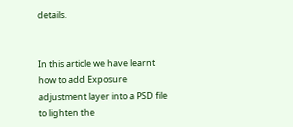details.


In this article we have learnt how to add Exposure adjustment layer into a PSD file to lighten the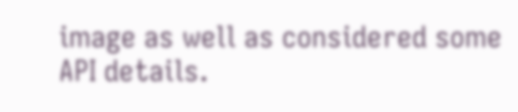image as well as considered some API details.